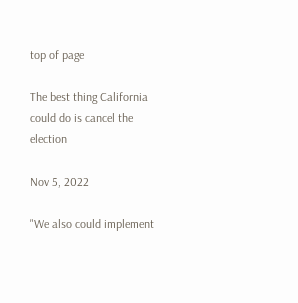top of page

The best thing California could do is cancel the election

Nov 5, 2022

"We also could implement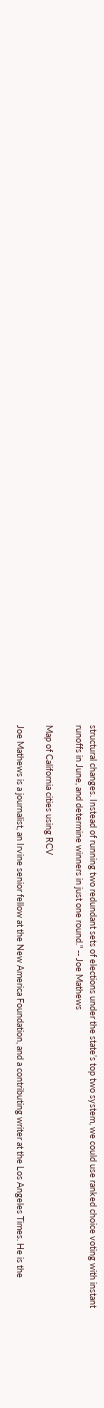structural changes. Instead of running two redundant sets of elections under the state’s top two system, we could use ranked choice voting with instant runoffs in June, and determine winners in just one round." -- Joe Mathews

Map of California cities using RCV

Joe Mathews is a journalist, an Irvine senior fellow at the New America Foundation, and a contributing writer at the Los Angeles Times. He is the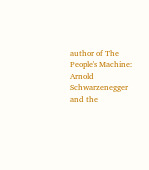author of The People's Machine: Arnold Schwarzenegger and the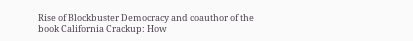Rise of Blockbuster Democracy and coauthor of the book California Crackup: How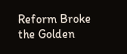Reform Broke the Golden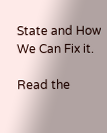State and How We Can Fix it.

Read the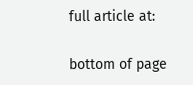full article at:

bottom of page